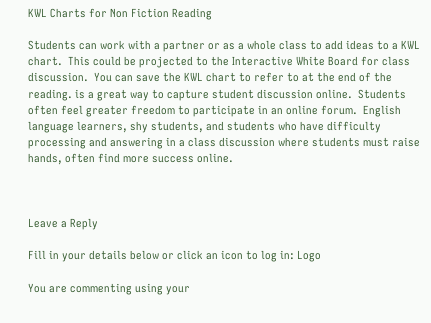KWL Charts for Non Fiction Reading

Students can work with a partner or as a whole class to add ideas to a KWL chart.  This could be projected to the Interactive White Board for class discussion.  You can save the KWL chart to refer to at the end of the reading. is a great way to capture student discussion online.  Students often feel greater freedom to participate in an online forum.  English language learners, shy students, and students who have difficulty processing and answering in a class discussion where students must raise hands, often find more success online.



Leave a Reply

Fill in your details below or click an icon to log in: Logo

You are commenting using your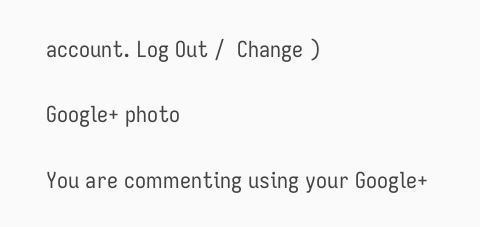account. Log Out /  Change )

Google+ photo

You are commenting using your Google+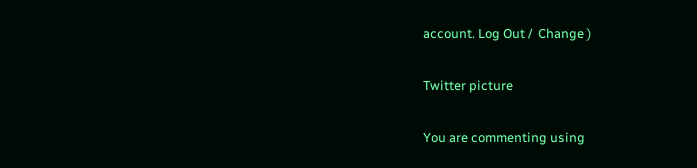account. Log Out /  Change )

Twitter picture

You are commenting using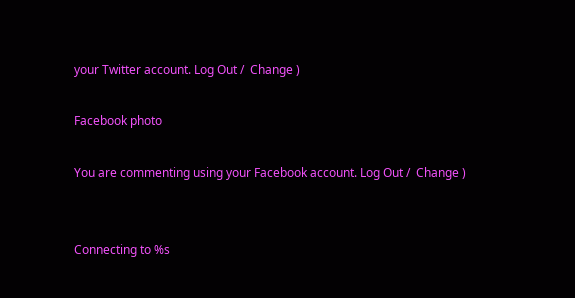your Twitter account. Log Out /  Change )

Facebook photo

You are commenting using your Facebook account. Log Out /  Change )


Connecting to %s